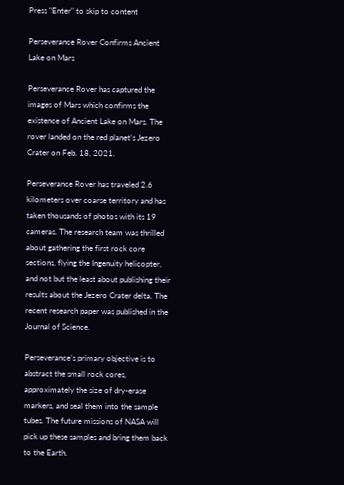Press "Enter" to skip to content

Perseverance Rover Confirms Ancient Lake on Mars

Perseverance Rover has captured the images of Mars which confirms the existence of Ancient Lake on Mars. The rover landed on the red planet’s Jezero Crater on Feb. 18, 2021.

Perseverance Rover has traveled 2.6 kilometers over coarse territory and has taken thousands of photos with its 19 cameras. The research team was thrilled about gathering the first rock core sections, flying the Ingenuity helicopter, and not but the least about publishing their results about the Jezero Crater delta. The recent research paper was published in the Journal of Science.

Perseverance’s primary objective is to abstract the small rock cores, approximately the size of dry-erase markers, and seal them into the sample tubes. The future missions of NASA will pick up these samples and bring them back to the Earth.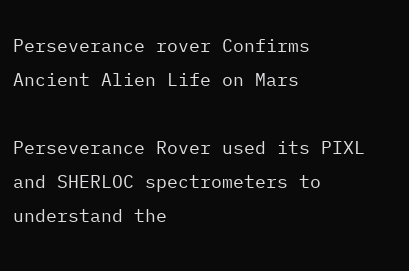Perseverance rover Confirms Ancient Alien Life on Mars

Perseverance Rover used its PIXL and SHERLOC spectrometers to understand the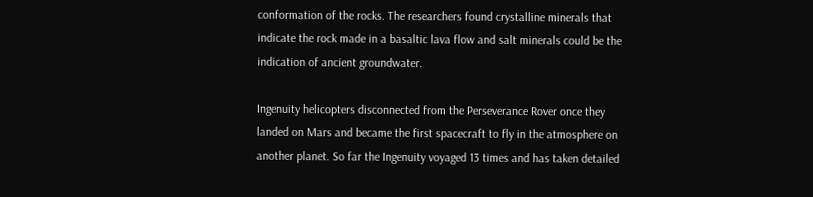conformation of the rocks. The researchers found crystalline minerals that indicate the rock made in a basaltic lava flow and salt minerals could be the indication of ancient groundwater.

Ingenuity helicopters disconnected from the Perseverance Rover once they landed on Mars and became the first spacecraft to fly in the atmosphere on another planet. So far the Ingenuity voyaged 13 times and has taken detailed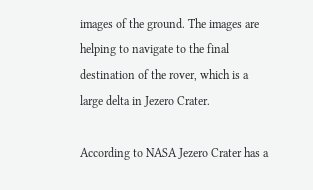images of the ground. The images are helping to navigate to the final destination of the rover, which is a large delta in Jezero Crater.

According to NASA Jezero Crater has a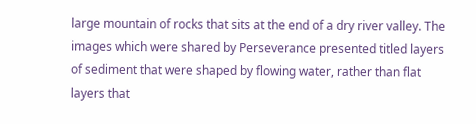large mountain of rocks that sits at the end of a dry river valley. The images which were shared by Perseverance presented titled layers of sediment that were shaped by flowing water, rather than flat layers that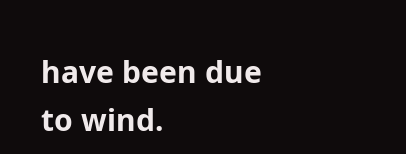have been due to wind.